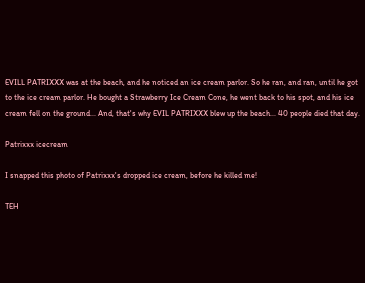EVILL PATRIXXX was at the beach, and he noticed an ice cream parlor. So he ran, and ran, until he got to the ice cream parlor. He bought a Strawberry Ice Cream Cone, he went back to his spot, and his ice cream fell on the ground... And, that's why EVIL PATRIXXX blew up the beach... 40 people died that day.

Patrixxx icecream

I snapped this photo of Patrixxx's dropped ice cream, before he killed me!

TEH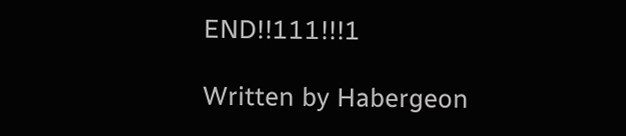END!!111!!!1

Written by Habergeon